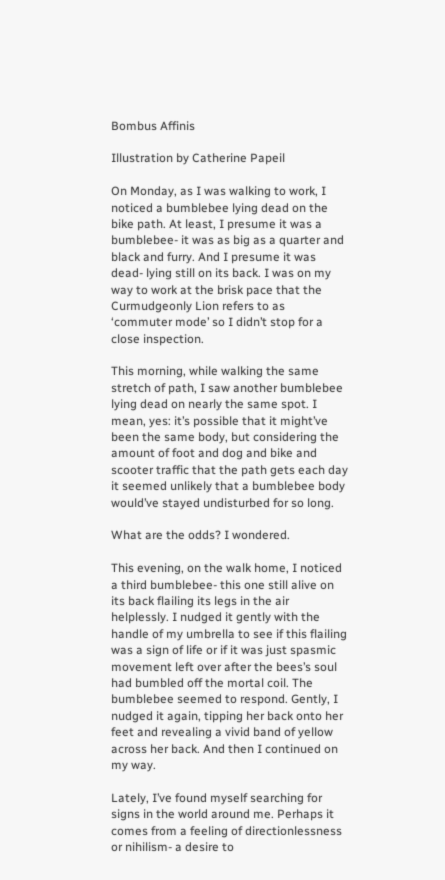Bombus Affinis

Illustration by Catherine Papeil

On Monday, as I was walking to work, I noticed a bumblebee lying dead on the bike path. At least, I presume it was a bumblebee- it was as big as a quarter and black and furry. And I presume it was dead- lying still on its back. I was on my way to work at the brisk pace that the Curmudgeonly Lion refers to as ‘commuter mode’ so I didn’t stop for a close inspection.

This morning, while walking the same stretch of path, I saw another bumblebee lying dead on nearly the same spot. I mean, yes: it’s possible that it might’ve been the same body, but considering the amount of foot and dog and bike and scooter traffic that the path gets each day it seemed unlikely that a bumblebee body would’ve stayed undisturbed for so long.

What are the odds? I wondered.

This evening, on the walk home, I noticed a third bumblebee- this one still alive on its back flailing its legs in the air helplessly. I nudged it gently with the handle of my umbrella to see if this flailing was a sign of life or if it was just spasmic movement left over after the bees’s soul had bumbled off the mortal coil. The bumblebee seemed to respond. Gently, I nudged it again, tipping her back onto her feet and revealing a vivid band of yellow across her back. And then I continued on my way.

Lately, I’ve found myself searching for signs in the world around me. Perhaps it comes from a feeling of directionlessness or nihilism- a desire to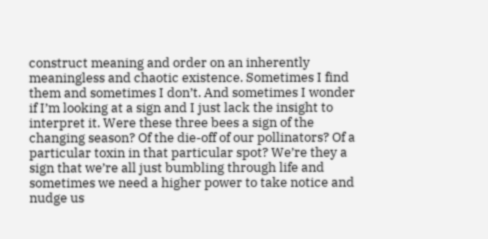construct meaning and order on an inherently meaningless and chaotic existence. Sometimes I find them and sometimes I don’t. And sometimes I wonder if I’m looking at a sign and I just lack the insight to interpret it. Were these three bees a sign of the changing season? Of the die-off of our pollinators? Of a particular toxin in that particular spot? We’re they a sign that we’re all just bumbling through life and sometimes we need a higher power to take notice and nudge us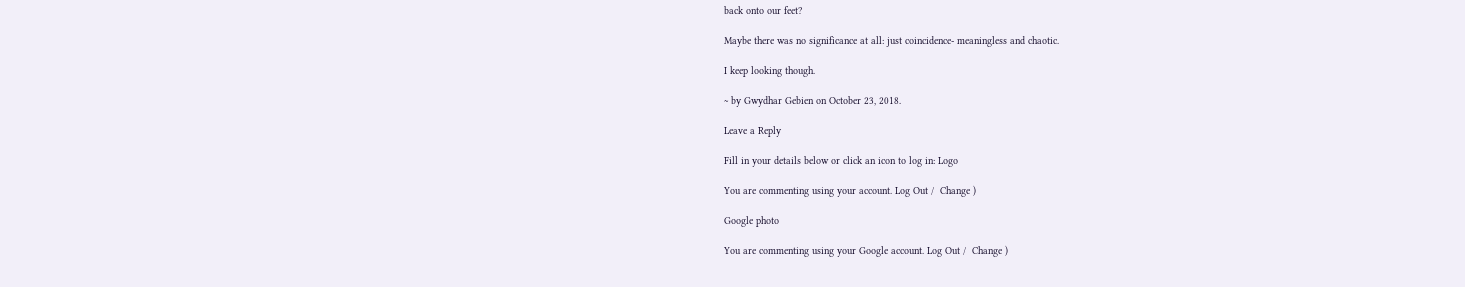back onto our feet?

Maybe there was no significance at all: just coincidence- meaningless and chaotic.

I keep looking though.

~ by Gwydhar Gebien on October 23, 2018.

Leave a Reply

Fill in your details below or click an icon to log in: Logo

You are commenting using your account. Log Out /  Change )

Google photo

You are commenting using your Google account. Log Out /  Change )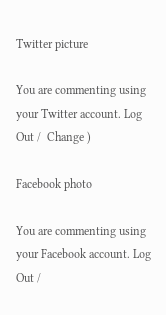Twitter picture

You are commenting using your Twitter account. Log Out /  Change )

Facebook photo

You are commenting using your Facebook account. Log Out /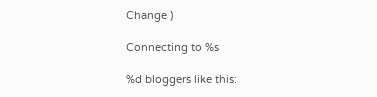Change )

Connecting to %s

%d bloggers like this: